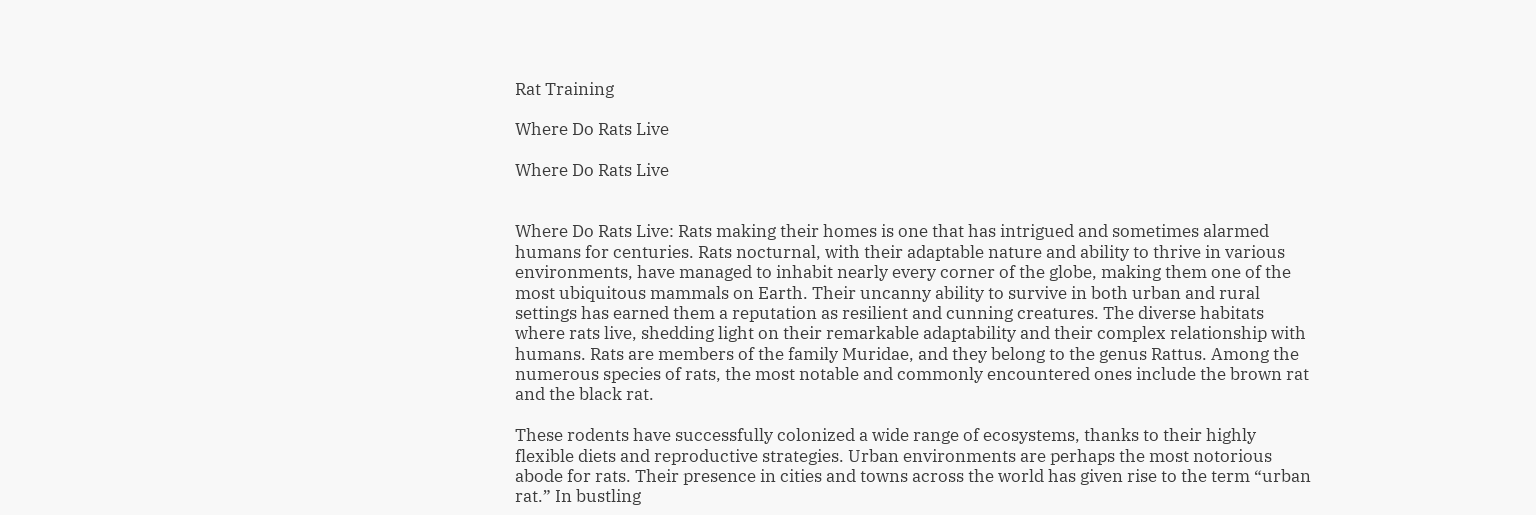Rat Training

Where Do Rats Live

Where Do Rats Live


Where Do Rats Live: Rats making their homes is one that has intrigued and sometimes alarmed humans for centuries. Rats nocturnal, with their adaptable nature and ability to thrive in various environments, have managed to inhabit nearly every corner of the globe, making them one of the most ubiquitous mammals on Earth. Their uncanny ability to survive in both urban and rural settings has earned them a reputation as resilient and cunning creatures. The diverse habitats where rats live, shedding light on their remarkable adaptability and their complex relationship with humans. Rats are members of the family Muridae, and they belong to the genus Rattus. Among the numerous species of rats, the most notable and commonly encountered ones include the brown rat  and the black rat.

These rodents have successfully colonized a wide range of ecosystems, thanks to their highly flexible diets and reproductive strategies. Urban environments are perhaps the most notorious abode for rats. Their presence in cities and towns across the world has given rise to the term “urban rat.” In bustling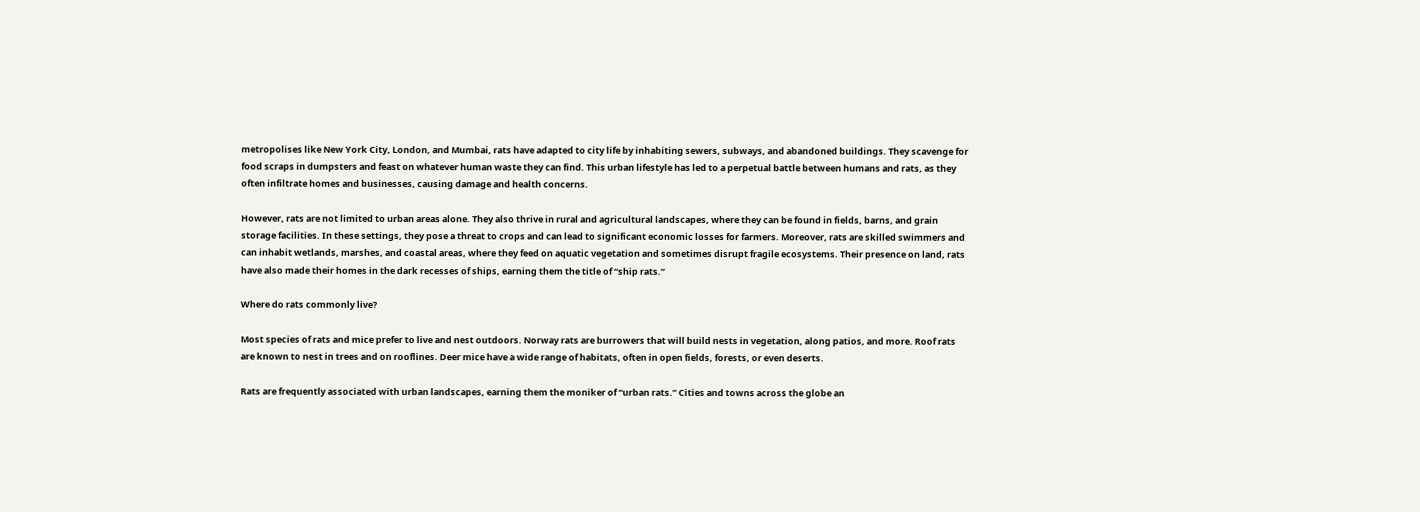metropolises like New York City, London, and Mumbai, rats have adapted to city life by inhabiting sewers, subways, and abandoned buildings. They scavenge for food scraps in dumpsters and feast on whatever human waste they can find. This urban lifestyle has led to a perpetual battle between humans and rats, as they often infiltrate homes and businesses, causing damage and health concerns.

However, rats are not limited to urban areas alone. They also thrive in rural and agricultural landscapes, where they can be found in fields, barns, and grain storage facilities. In these settings, they pose a threat to crops and can lead to significant economic losses for farmers. Moreover, rats are skilled swimmers and can inhabit wetlands, marshes, and coastal areas, where they feed on aquatic vegetation and sometimes disrupt fragile ecosystems. Their presence on land, rats have also made their homes in the dark recesses of ships, earning them the title of “ship rats.”

Where do rats commonly live?

Most species of rats and mice prefer to live and nest outdoors. Norway rats are burrowers that will build nests in vegetation, along patios, and more. Roof rats are known to nest in trees and on rooflines. Deer mice have a wide range of habitats, often in open fields, forests, or even deserts.

Rats are frequently associated with urban landscapes, earning them the moniker of “urban rats.” Cities and towns across the globe an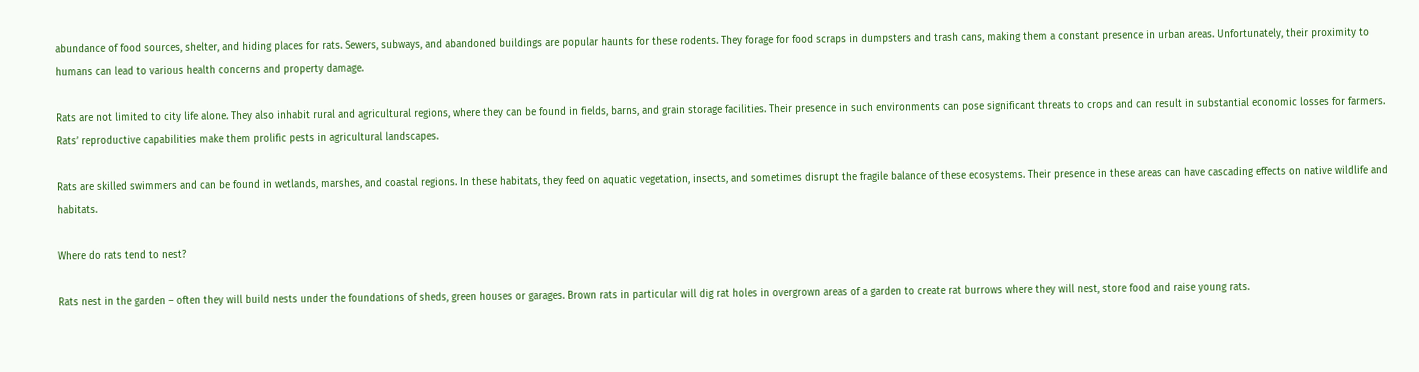abundance of food sources, shelter, and hiding places for rats. Sewers, subways, and abandoned buildings are popular haunts for these rodents. They forage for food scraps in dumpsters and trash cans, making them a constant presence in urban areas. Unfortunately, their proximity to humans can lead to various health concerns and property damage.

Rats are not limited to city life alone. They also inhabit rural and agricultural regions, where they can be found in fields, barns, and grain storage facilities. Their presence in such environments can pose significant threats to crops and can result in substantial economic losses for farmers. Rats’ reproductive capabilities make them prolific pests in agricultural landscapes.

Rats are skilled swimmers and can be found in wetlands, marshes, and coastal regions. In these habitats, they feed on aquatic vegetation, insects, and sometimes disrupt the fragile balance of these ecosystems. Their presence in these areas can have cascading effects on native wildlife and habitats.

Where do rats tend to nest?

Rats nest in the garden – often they will build nests under the foundations of sheds, green houses or garages. Brown rats in particular will dig rat holes in overgrown areas of a garden to create rat burrows where they will nest, store food and raise young rats.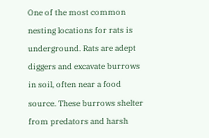One of the most common nesting locations for rats is underground. Rats are adept diggers and excavate burrows in soil, often near a food source. These burrows shelter from predators and harsh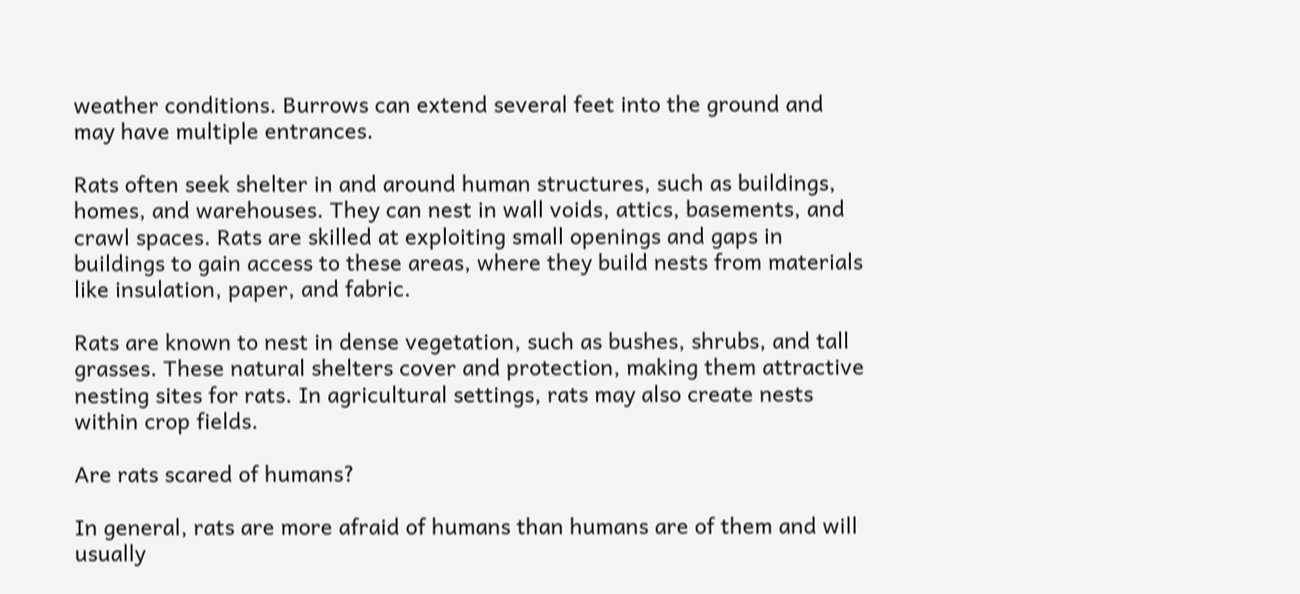weather conditions. Burrows can extend several feet into the ground and may have multiple entrances.

Rats often seek shelter in and around human structures, such as buildings, homes, and warehouses. They can nest in wall voids, attics, basements, and crawl spaces. Rats are skilled at exploiting small openings and gaps in buildings to gain access to these areas, where they build nests from materials like insulation, paper, and fabric.

Rats are known to nest in dense vegetation, such as bushes, shrubs, and tall grasses. These natural shelters cover and protection, making them attractive nesting sites for rats. In agricultural settings, rats may also create nests within crop fields.

Are rats scared of humans?

In general, rats are more afraid of humans than humans are of them and will usually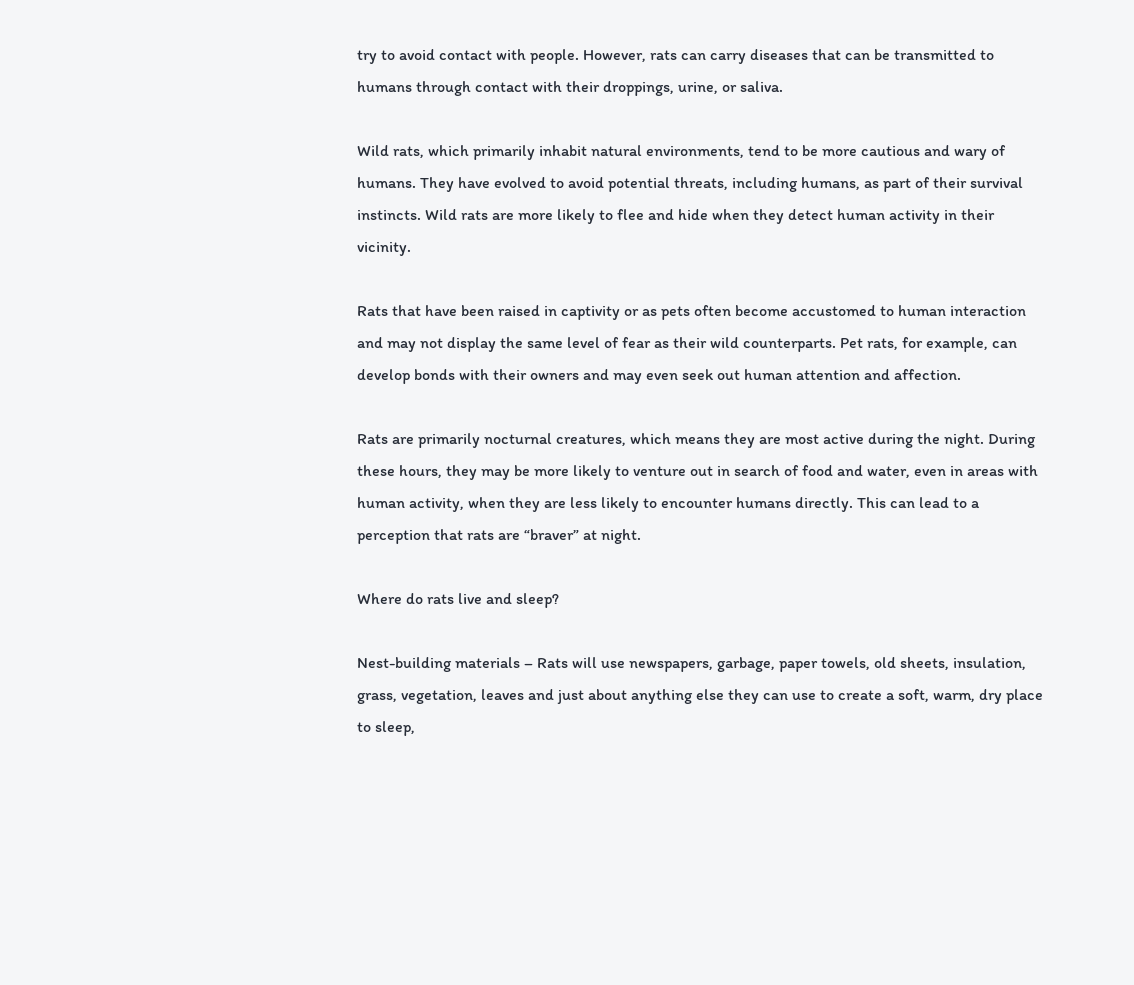try to avoid contact with people. However, rats can carry diseases that can be transmitted to humans through contact with their droppings, urine, or saliva.

Wild rats, which primarily inhabit natural environments, tend to be more cautious and wary of humans. They have evolved to avoid potential threats, including humans, as part of their survival instincts. Wild rats are more likely to flee and hide when they detect human activity in their vicinity.

Rats that have been raised in captivity or as pets often become accustomed to human interaction and may not display the same level of fear as their wild counterparts. Pet rats, for example, can develop bonds with their owners and may even seek out human attention and affection.

Rats are primarily nocturnal creatures, which means they are most active during the night. During these hours, they may be more likely to venture out in search of food and water, even in areas with human activity, when they are less likely to encounter humans directly. This can lead to a perception that rats are “braver” at night.

Where do rats live and sleep?

Nest-building materials – Rats will use newspapers, garbage, paper towels, old sheets, insulation, grass, vegetation, leaves and just about anything else they can use to create a soft, warm, dry place to sleep,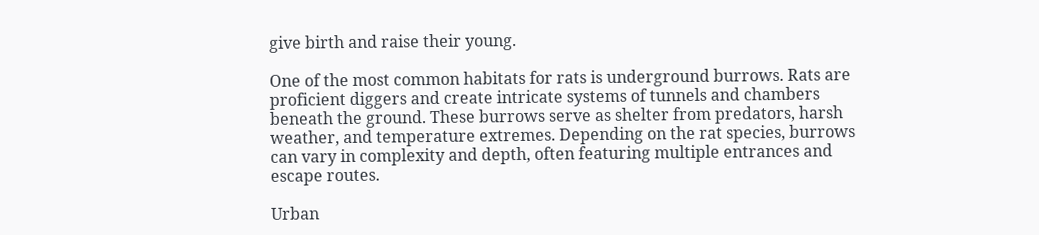give birth and raise their young.

One of the most common habitats for rats is underground burrows. Rats are proficient diggers and create intricate systems of tunnels and chambers beneath the ground. These burrows serve as shelter from predators, harsh weather, and temperature extremes. Depending on the rat species, burrows can vary in complexity and depth, often featuring multiple entrances and escape routes.

Urban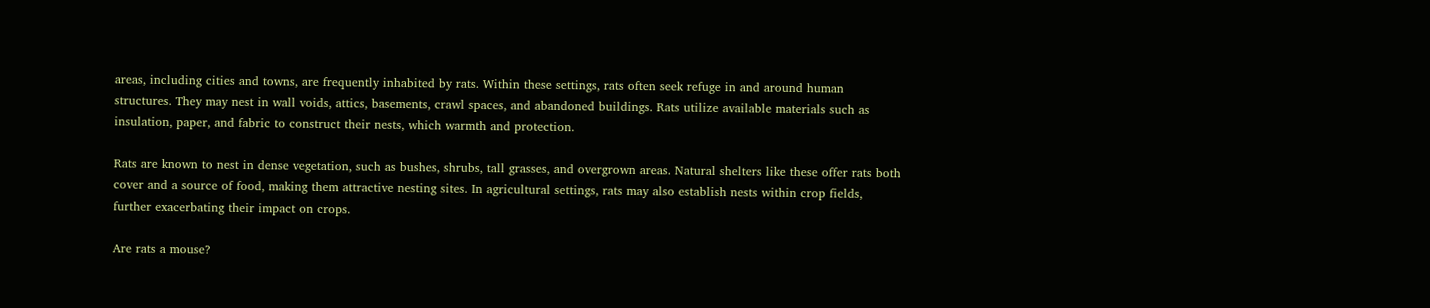areas, including cities and towns, are frequently inhabited by rats. Within these settings, rats often seek refuge in and around human structures. They may nest in wall voids, attics, basements, crawl spaces, and abandoned buildings. Rats utilize available materials such as insulation, paper, and fabric to construct their nests, which warmth and protection.

Rats are known to nest in dense vegetation, such as bushes, shrubs, tall grasses, and overgrown areas. Natural shelters like these offer rats both cover and a source of food, making them attractive nesting sites. In agricultural settings, rats may also establish nests within crop fields, further exacerbating their impact on crops.

Are rats a mouse?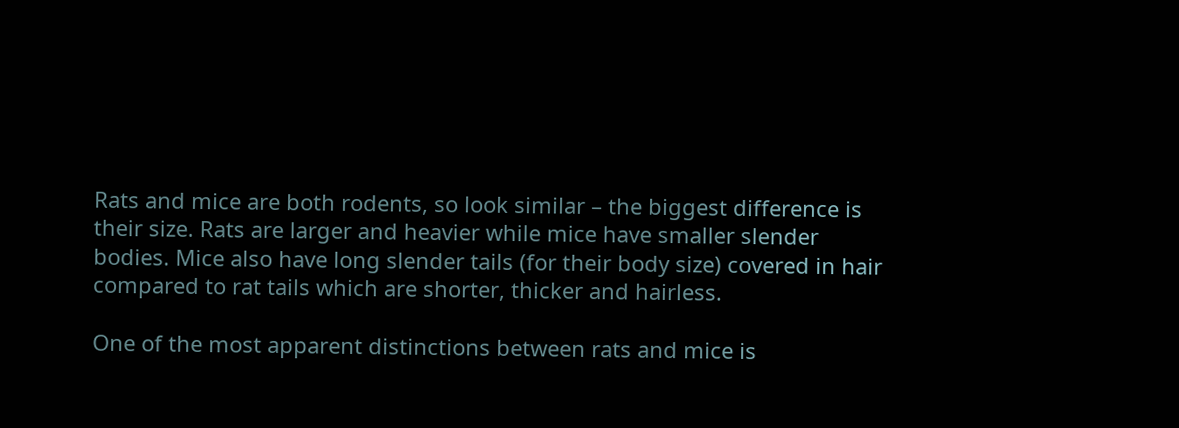Rats and mice are both rodents, so look similar – the biggest difference is their size. Rats are larger and heavier while mice have smaller slender bodies. Mice also have long slender tails (for their body size) covered in hair compared to rat tails which are shorter, thicker and hairless.

One of the most apparent distinctions between rats and mice is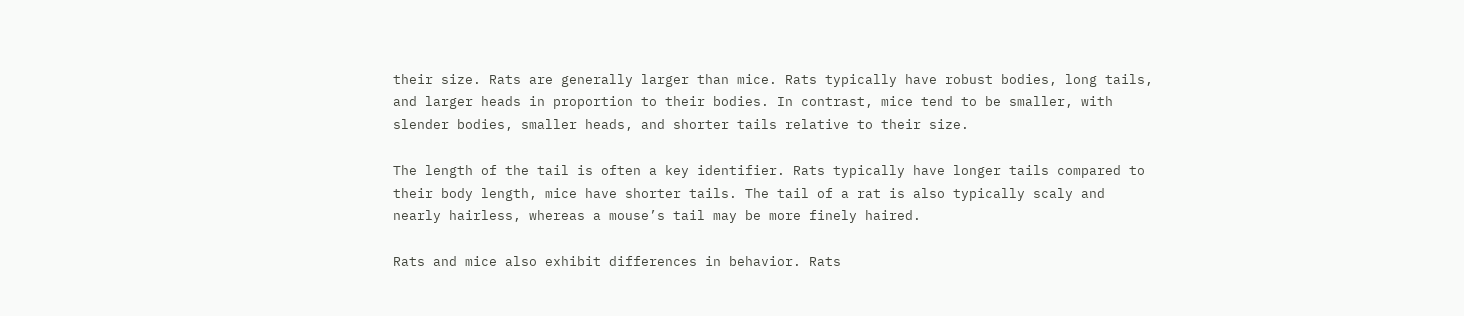their size. Rats are generally larger than mice. Rats typically have robust bodies, long tails, and larger heads in proportion to their bodies. In contrast, mice tend to be smaller, with slender bodies, smaller heads, and shorter tails relative to their size.

The length of the tail is often a key identifier. Rats typically have longer tails compared to their body length, mice have shorter tails. The tail of a rat is also typically scaly and nearly hairless, whereas a mouse’s tail may be more finely haired.

Rats and mice also exhibit differences in behavior. Rats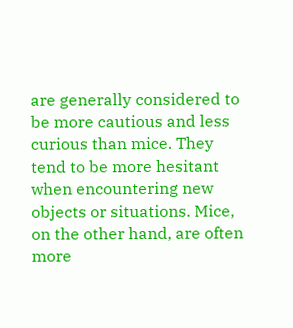are generally considered to be more cautious and less curious than mice. They tend to be more hesitant when encountering new objects or situations. Mice, on the other hand, are often more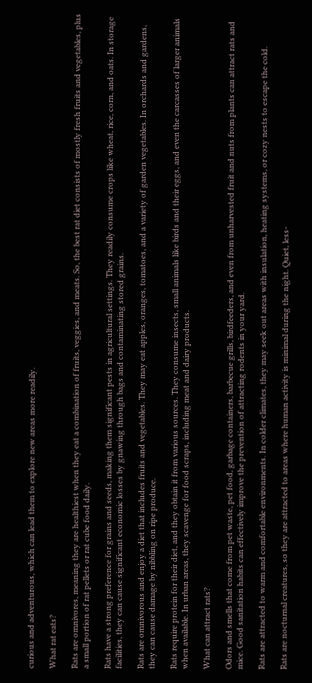curious and adventurous, which can lead them to explore new areas more readily.

What rat eats?

Rats are omnivores, meaning they are healthiest when they eat a combination of fruits, veggies, and meats. So, the best rat diet consists of mostly fresh fruits and vegetables, plus a small portion of rat pellets or rat cube food daily.

Rats have a strong preference for grains and seeds, making them significant pests in agricultural settings. They readily consume crops like wheat, rice, corn, and oats. In storage facilities, they can cause significant economic losses by gnawing through bags and contaminating stored grains.

Rats are omnivorous and enjoy a diet that includes fruits and vegetables. They may eat apples, oranges, tomatoes, and a variety of garden vegetables. In orchards and gardens, they can cause damage by nibbling on ripe produce.

Rats require protein for their diet, and they obtain it from various sources. They consume insects, small animals like birds and their eggs, and even the carcasses of larger animals when available. In urban areas, they scavenge for food scraps, including meat and dairy products.

What can attract rats?

Odors and smells that come from pet waste, pet food, garbage containers, barbecue grills, birdfeeders, and even from unharvested fruit and nuts from plants can attract rats and mice. Good sanitation habits can effectively improve the prevention of attracting rodents in your yard.

Rats are attracted to warm and comfortable environments. In colder climates, they may seek out areas with insulation, heating systems, or cozy nests to escape the cold.

Rats are nocturnal creatures, so they are attracted to areas where human activity is minimal during the night. Quiet, less-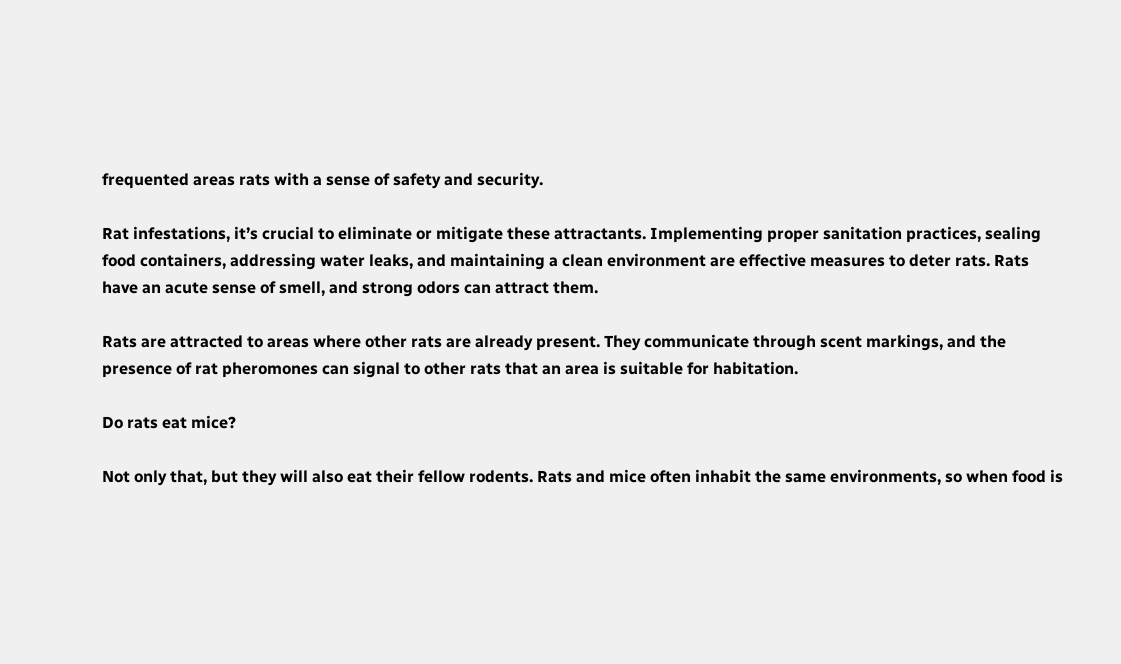frequented areas rats with a sense of safety and security.

Rat infestations, it’s crucial to eliminate or mitigate these attractants. Implementing proper sanitation practices, sealing food containers, addressing water leaks, and maintaining a clean environment are effective measures to deter rats. Rats have an acute sense of smell, and strong odors can attract them.

Rats are attracted to areas where other rats are already present. They communicate through scent markings, and the presence of rat pheromones can signal to other rats that an area is suitable for habitation.

Do rats eat mice?

Not only that, but they will also eat their fellow rodents. Rats and mice often inhabit the same environments, so when food is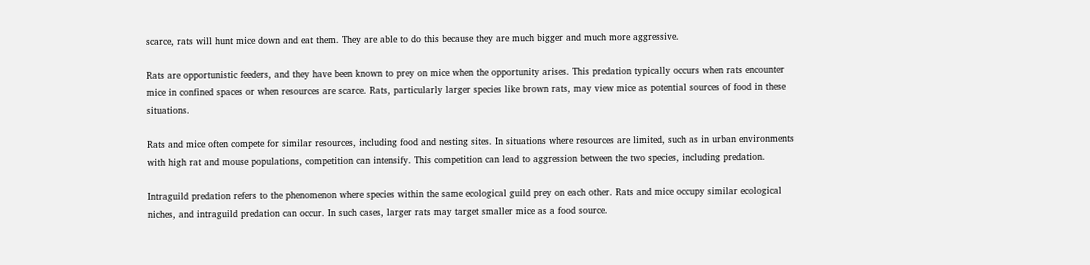scarce, rats will hunt mice down and eat them. They are able to do this because they are much bigger and much more aggressive.

Rats are opportunistic feeders, and they have been known to prey on mice when the opportunity arises. This predation typically occurs when rats encounter mice in confined spaces or when resources are scarce. Rats, particularly larger species like brown rats, may view mice as potential sources of food in these situations.

Rats and mice often compete for similar resources, including food and nesting sites. In situations where resources are limited, such as in urban environments with high rat and mouse populations, competition can intensify. This competition can lead to aggression between the two species, including predation.

Intraguild predation refers to the phenomenon where species within the same ecological guild prey on each other. Rats and mice occupy similar ecological niches, and intraguild predation can occur. In such cases, larger rats may target smaller mice as a food source.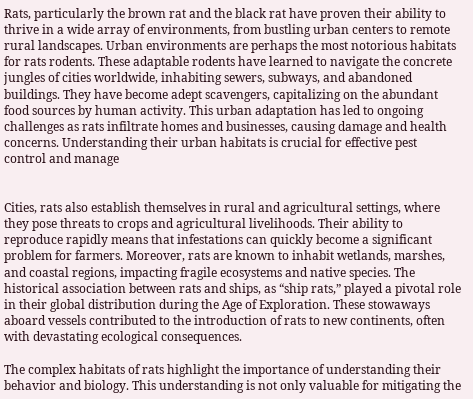Rats, particularly the brown rat and the black rat have proven their ability to thrive in a wide array of environments, from bustling urban centers to remote rural landscapes. Urban environments are perhaps the most notorious habitats for rats rodents. These adaptable rodents have learned to navigate the concrete jungles of cities worldwide, inhabiting sewers, subways, and abandoned buildings. They have become adept scavengers, capitalizing on the abundant food sources by human activity. This urban adaptation has led to ongoing challenges as rats infiltrate homes and businesses, causing damage and health concerns. Understanding their urban habitats is crucial for effective pest control and manage


Cities, rats also establish themselves in rural and agricultural settings, where they pose threats to crops and agricultural livelihoods. Their ability to reproduce rapidly means that infestations can quickly become a significant problem for farmers. Moreover, rats are known to inhabit wetlands, marshes, and coastal regions, impacting fragile ecosystems and native species. The historical association between rats and ships, as “ship rats,” played a pivotal role in their global distribution during the Age of Exploration. These stowaways aboard vessels contributed to the introduction of rats to new continents, often with devastating ecological consequences.

The complex habitats of rats highlight the importance of understanding their behavior and biology. This understanding is not only valuable for mitigating the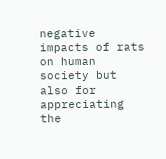negative impacts of rats on human society but also for appreciating the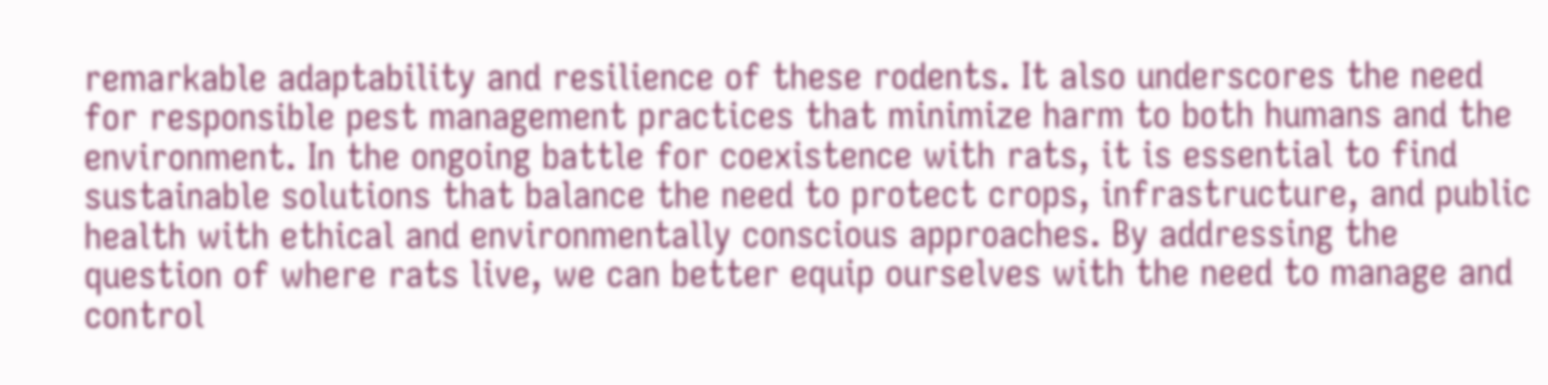remarkable adaptability and resilience of these rodents. It also underscores the need for responsible pest management practices that minimize harm to both humans and the environment. In the ongoing battle for coexistence with rats, it is essential to find sustainable solutions that balance the need to protect crops, infrastructure, and public health with ethical and environmentally conscious approaches. By addressing the question of where rats live, we can better equip ourselves with the need to manage and control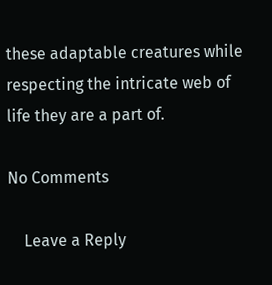these adaptable creatures while respecting the intricate web of life they are a part of.

No Comments

    Leave a Reply